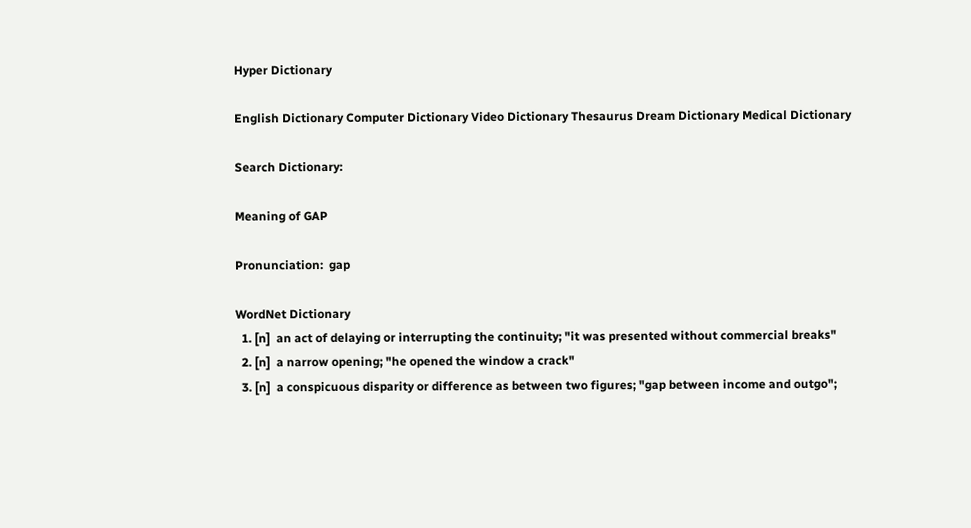Hyper Dictionary

English Dictionary Computer Dictionary Video Dictionary Thesaurus Dream Dictionary Medical Dictionary

Search Dictionary:

Meaning of GAP

Pronunciation:  gap

WordNet Dictionary
  1. [n]  an act of delaying or interrupting the continuity; "it was presented without commercial breaks"
  2. [n]  a narrow opening; "he opened the window a crack"
  3. [n]  a conspicuous disparity or difference as between two figures; "gap between income and outgo";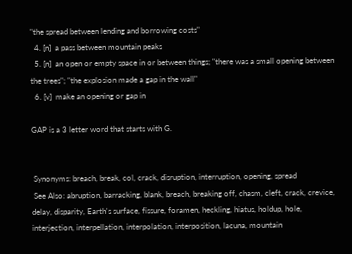"the spread between lending and borrowing costs"
  4. [n]  a pass between mountain peaks
  5. [n]  an open or empty space in or between things; "there was a small opening between the trees"; "the explosion made a gap in the wall"
  6. [v]  make an opening or gap in

GAP is a 3 letter word that starts with G.


 Synonyms: breach, break, col, crack, disruption, interruption, opening, spread
 See Also: abruption, barracking, blank, breach, breaking off, chasm, cleft, crack, crevice, delay, disparity, Earth's surface, fissure, foramen, heckling, hiatus, holdup, hole, interjection, interpellation, interpolation, interposition, lacuna, mountain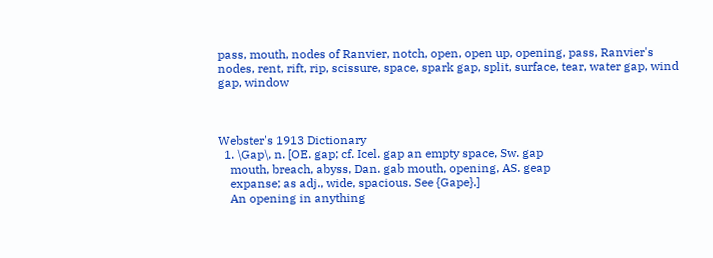pass, mouth, nodes of Ranvier, notch, open, open up, opening, pass, Ranvier's nodes, rent, rift, rip, scissure, space, spark gap, split, surface, tear, water gap, wind gap, window



Webster's 1913 Dictionary
  1. \Gap\, n. [OE. gap; cf. Icel. gap an empty space, Sw. gap
    mouth, breach, abyss, Dan. gab mouth, opening, AS. geap
    expanse; as adj., wide, spacious. See {Gape}.]
    An opening in anything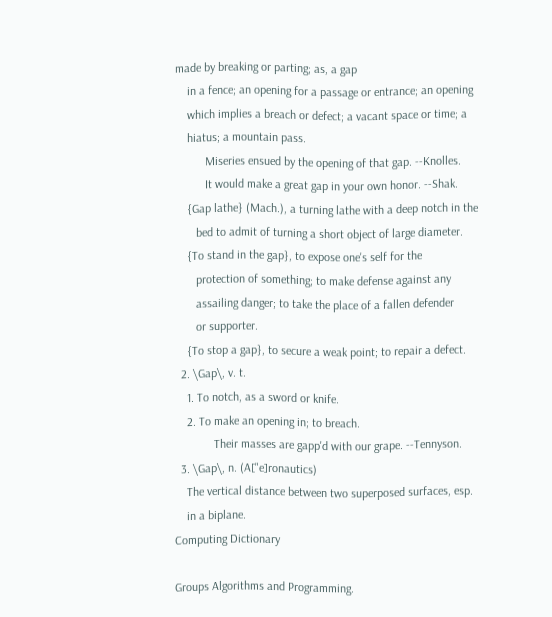made by breaking or parting; as, a gap
    in a fence; an opening for a passage or entrance; an opening
    which implies a breach or defect; a vacant space or time; a
    hiatus; a mountain pass.
          Miseries ensued by the opening of that gap. --Knolles.
          It would make a great gap in your own honor. --Shak.
    {Gap lathe} (Mach.), a turning lathe with a deep notch in the
       bed to admit of turning a short object of large diameter.
    {To stand in the gap}, to expose one's self for the
       protection of something; to make defense against any
       assailing danger; to take the place of a fallen defender
       or supporter.
    {To stop a gap}, to secure a weak point; to repair a defect.
  2. \Gap\, v. t.
    1. To notch, as a sword or knife.
    2. To make an opening in; to breach.
             Their masses are gapp'd with our grape. --Tennyson.
  3. \Gap\, n. (A["e]ronautics)
    The vertical distance between two superposed surfaces, esp.
    in a biplane.
Computing Dictionary

Groups Algorithms and Programming.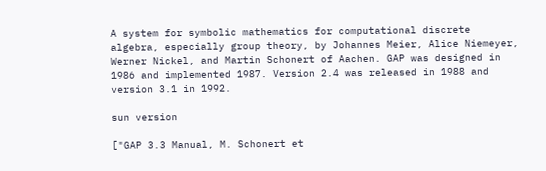A system for symbolic mathematics for computational discrete algebra, especially group theory, by Johannes Meier, Alice Niemeyer, Werner Nickel, and Martin Schonert of Aachen. GAP was designed in 1986 and implemented 1987. Version 2.4 was released in 1988 and version 3.1 in 1992.

sun version

["GAP 3.3 Manual, M. Schonert et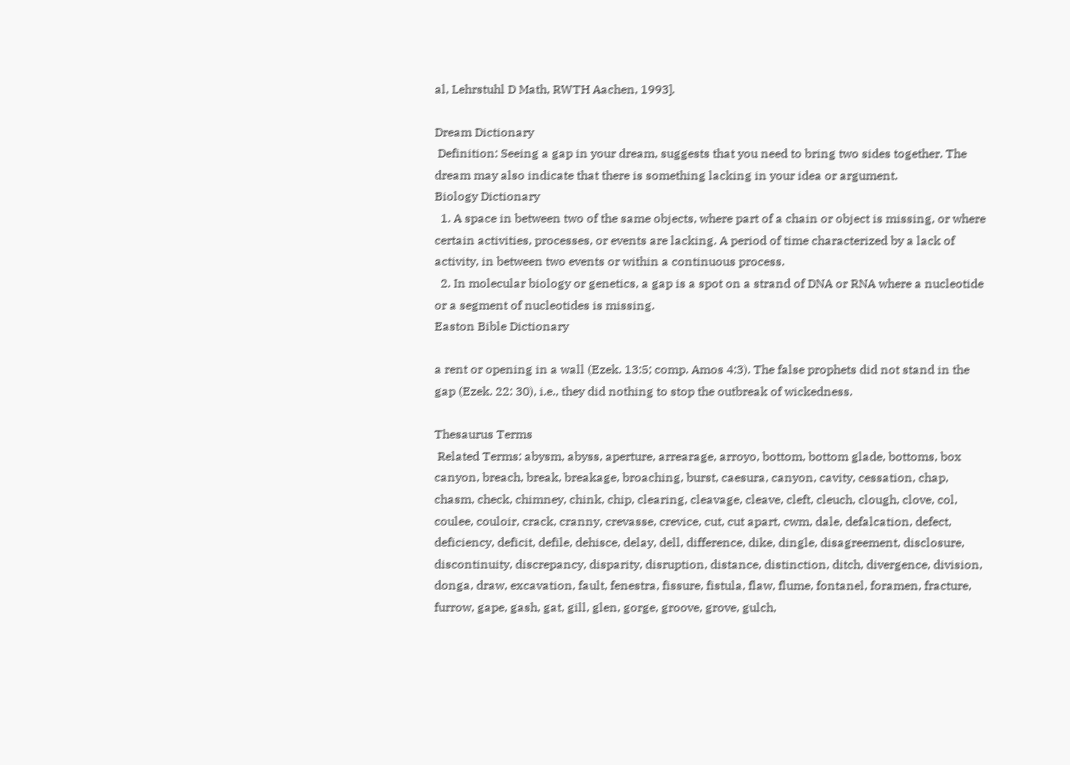al, Lehrstuhl D Math, RWTH Aachen, 1993].

Dream Dictionary
 Definition: Seeing a gap in your dream, suggests that you need to bring two sides together. The dream may also indicate that there is something lacking in your idea or argument.
Biology Dictionary
  1. A space in between two of the same objects, where part of a chain or object is missing, or where certain activities, processes, or events are lacking. A period of time characterized by a lack of activity, in between two events or within a continuous process.
  2. In molecular biology or genetics, a gap is a spot on a strand of DNA or RNA where a nucleotide or a segment of nucleotides is missing.
Easton Bible Dictionary

a rent or opening in a wall (Ezek. 13:5; comp. Amos 4:3). The false prophets did not stand in the gap (Ezek. 22: 30), i.e., they did nothing to stop the outbreak of wickedness.

Thesaurus Terms
 Related Terms: abysm, abyss, aperture, arrearage, arroyo, bottom, bottom glade, bottoms, box canyon, breach, break, breakage, broaching, burst, caesura, canyon, cavity, cessation, chap, chasm, check, chimney, chink, chip, clearing, cleavage, cleave, cleft, cleuch, clough, clove, col, coulee, couloir, crack, cranny, crevasse, crevice, cut, cut apart, cwm, dale, defalcation, defect, deficiency, deficit, defile, dehisce, delay, dell, difference, dike, dingle, disagreement, disclosure, discontinuity, discrepancy, disparity, disruption, distance, distinction, ditch, divergence, division, donga, draw, excavation, fault, fenestra, fissure, fistula, flaw, flume, fontanel, foramen, fracture, furrow, gape, gash, gat, gill, glen, gorge, groove, grove, gulch,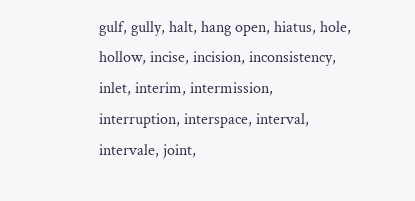gulf, gully, halt, hang open, hiatus, hole, hollow, incise, incision, inconsistency, inlet, interim, intermission, interruption, interspace, interval, intervale, joint,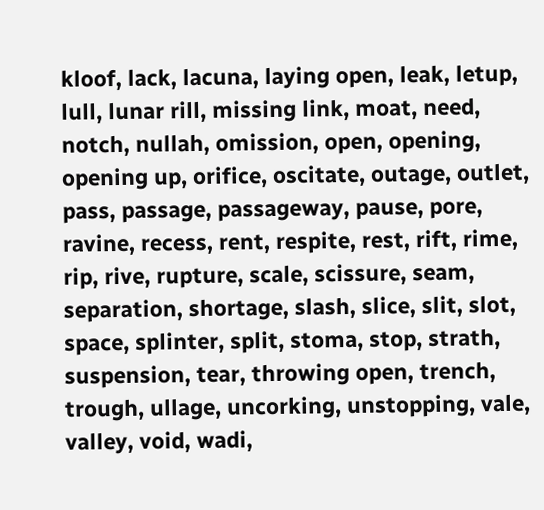kloof, lack, lacuna, laying open, leak, letup, lull, lunar rill, missing link, moat, need, notch, nullah, omission, open, opening, opening up, orifice, oscitate, outage, outlet, pass, passage, passageway, pause, pore, ravine, recess, rent, respite, rest, rift, rime, rip, rive, rupture, scale, scissure, seam, separation, shortage, slash, slice, slit, slot, space, splinter, split, stoma, stop, strath, suspension, tear, throwing open, trench, trough, ullage, uncorking, unstopping, vale, valley, void, wadi,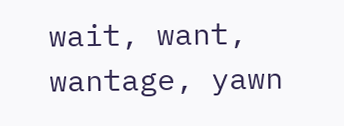wait, want, wantage, yawn